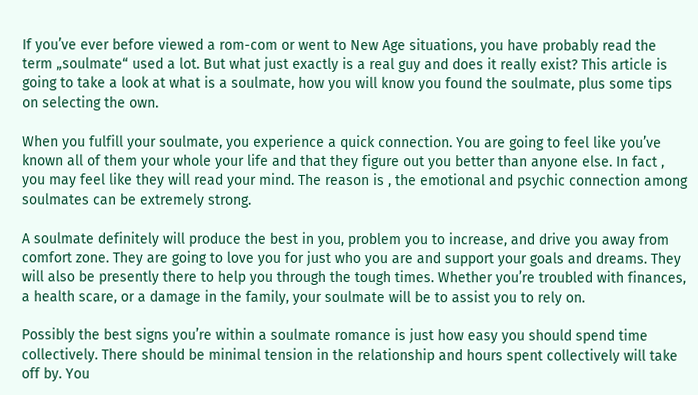If you’ve ever before viewed a rom-com or went to New Age situations, you have probably read the term „soulmate“ used a lot. But what just exactly is a real guy and does it really exist? This article is going to take a look at what is a soulmate, how you will know you found the soulmate, plus some tips on selecting the own.

When you fulfill your soulmate, you experience a quick connection. You are going to feel like you’ve known all of them your whole your life and that they figure out you better than anyone else. In fact , you may feel like they will read your mind. The reason is , the emotional and psychic connection among soulmates can be extremely strong.

A soulmate definitely will produce the best in you, problem you to increase, and drive you away from comfort zone. They are going to love you for just who you are and support your goals and dreams. They will also be presently there to help you through the tough times. Whether you’re troubled with finances, a health scare, or a damage in the family, your soulmate will be to assist you to rely on.

Possibly the best signs you’re within a soulmate romance is just how easy you should spend time collectively. There should be minimal tension in the relationship and hours spent collectively will take off by. You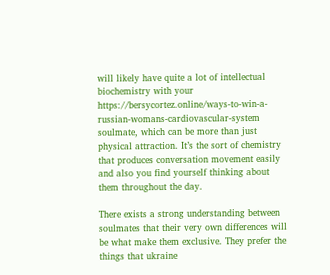will likely have quite a lot of intellectual biochemistry with your https://bersycortez.online/ways-to-win-a-russian-womans-cardiovascular-system soulmate, which can be more than just physical attraction. It’s the sort of chemistry that produces conversation movement easily and also you find yourself thinking about them throughout the day.

There exists a strong understanding between soulmates that their very own differences will be what make them exclusive. They prefer the things that ukraine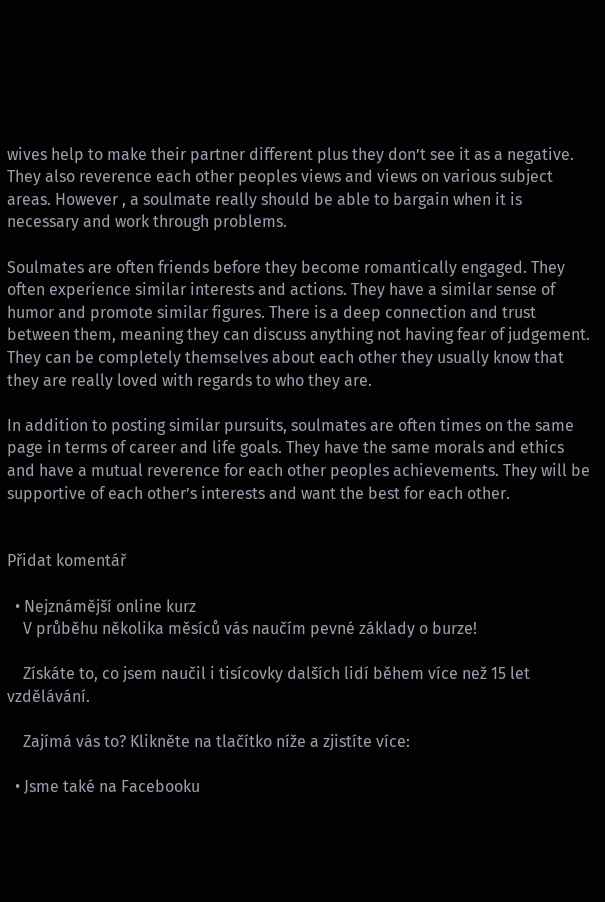wives help to make their partner different plus they don’t see it as a negative. They also reverence each other peoples views and views on various subject areas. However , a soulmate really should be able to bargain when it is necessary and work through problems.

Soulmates are often friends before they become romantically engaged. They often experience similar interests and actions. They have a similar sense of humor and promote similar figures. There is a deep connection and trust between them, meaning they can discuss anything not having fear of judgement. They can be completely themselves about each other they usually know that they are really loved with regards to who they are.

In addition to posting similar pursuits, soulmates are often times on the same page in terms of career and life goals. They have the same morals and ethics and have a mutual reverence for each other peoples achievements. They will be supportive of each other’s interests and want the best for each other.


Přidat komentář

  • Nejznámější online kurz
    V průběhu několika měsíců vás naučím pevné základy o burze!

    Získáte to, co jsem naučil i tisícovky dalších lidí během více než 15 let vzdělávání.

    Zajímá vás to? Klikněte na tlačítko níže a zjistíte více:

  • Jsme také na Facebooku